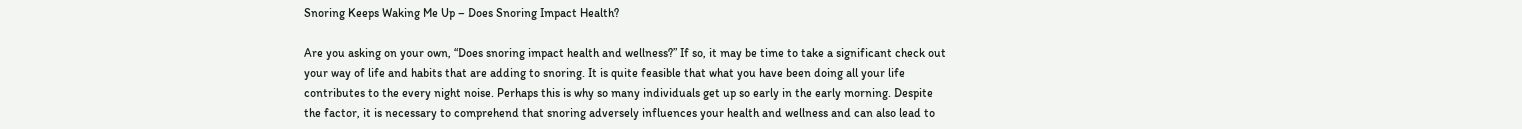Snoring Keeps Waking Me Up – Does Snoring Impact Health?

Are you asking on your own, “Does snoring impact health and wellness?” If so, it may be time to take a significant check out your way of life and habits that are adding to snoring. It is quite feasible that what you have been doing all your life contributes to the every night noise. Perhaps this is why so many individuals get up so early in the early morning. Despite the factor, it is necessary to comprehend that snoring adversely influences your health and wellness and can also lead to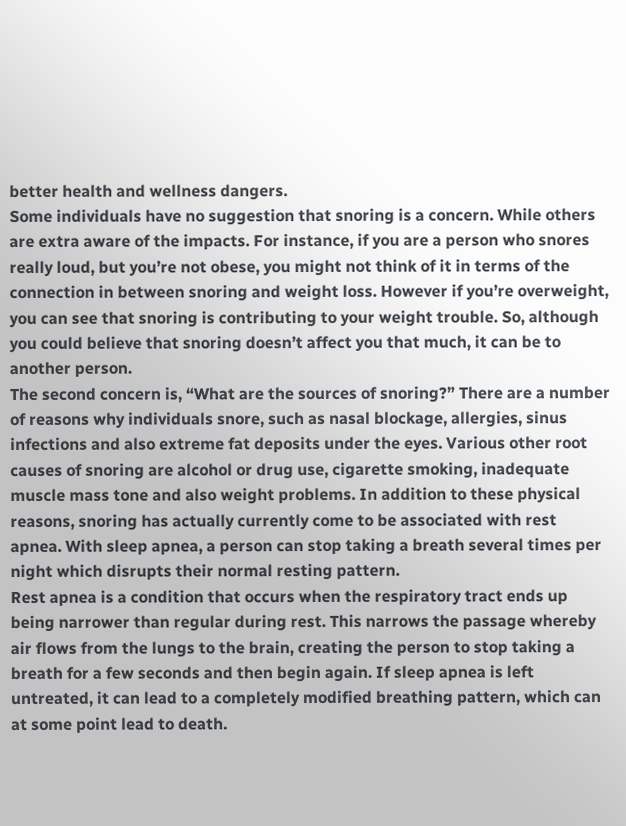better health and wellness dangers.
Some individuals have no suggestion that snoring is a concern. While others are extra aware of the impacts. For instance, if you are a person who snores really loud, but you’re not obese, you might not think of it in terms of the connection in between snoring and weight loss. However if you’re overweight, you can see that snoring is contributing to your weight trouble. So, although you could believe that snoring doesn’t affect you that much, it can be to another person.
The second concern is, “What are the sources of snoring?” There are a number of reasons why individuals snore, such as nasal blockage, allergies, sinus infections and also extreme fat deposits under the eyes. Various other root causes of snoring are alcohol or drug use, cigarette smoking, inadequate muscle mass tone and also weight problems. In addition to these physical reasons, snoring has actually currently come to be associated with rest apnea. With sleep apnea, a person can stop taking a breath several times per night which disrupts their normal resting pattern.
Rest apnea is a condition that occurs when the respiratory tract ends up being narrower than regular during rest. This narrows the passage whereby air flows from the lungs to the brain, creating the person to stop taking a breath for a few seconds and then begin again. If sleep apnea is left untreated, it can lead to a completely modified breathing pattern, which can at some point lead to death.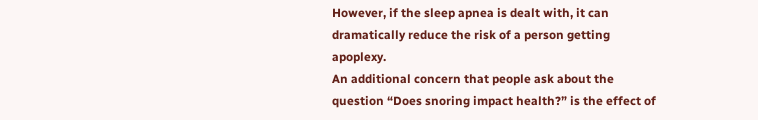However, if the sleep apnea is dealt with, it can dramatically reduce the risk of a person getting apoplexy.
An additional concern that people ask about the question “Does snoring impact health?” is the effect of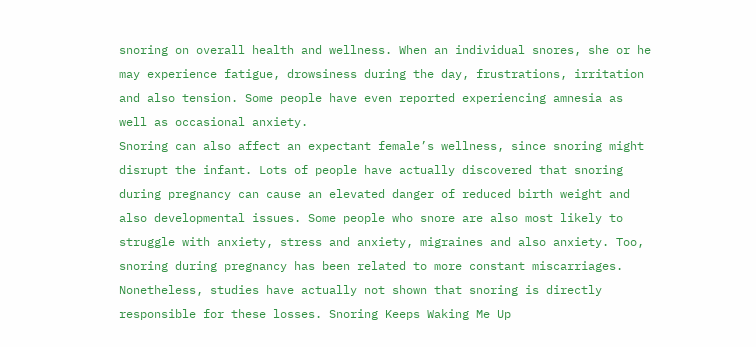snoring on overall health and wellness. When an individual snores, she or he may experience fatigue, drowsiness during the day, frustrations, irritation and also tension. Some people have even reported experiencing amnesia as well as occasional anxiety.
Snoring can also affect an expectant female’s wellness, since snoring might disrupt the infant. Lots of people have actually discovered that snoring during pregnancy can cause an elevated danger of reduced birth weight and also developmental issues. Some people who snore are also most likely to struggle with anxiety, stress and anxiety, migraines and also anxiety. Too, snoring during pregnancy has been related to more constant miscarriages. Nonetheless, studies have actually not shown that snoring is directly responsible for these losses. Snoring Keeps Waking Me Up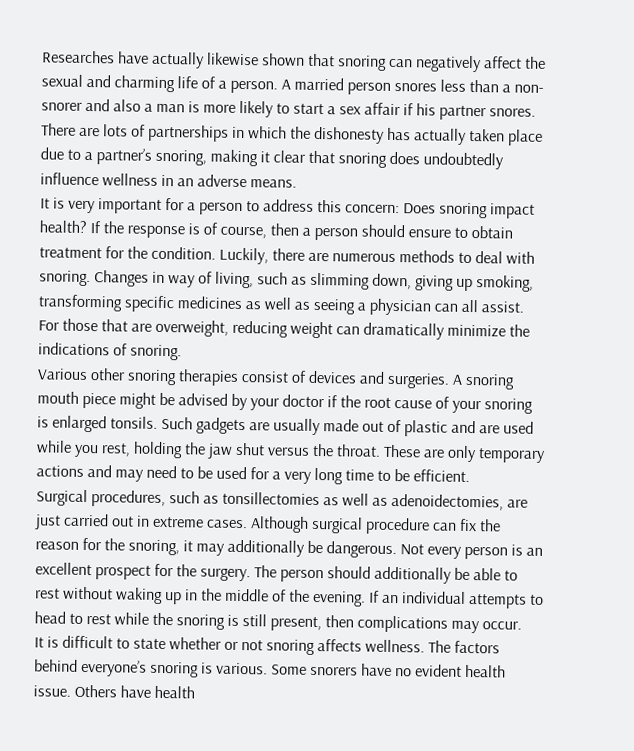Researches have actually likewise shown that snoring can negatively affect the sexual and charming life of a person. A married person snores less than a non-snorer and also a man is more likely to start a sex affair if his partner snores. There are lots of partnerships in which the dishonesty has actually taken place due to a partner’s snoring, making it clear that snoring does undoubtedly influence wellness in an adverse means.
It is very important for a person to address this concern: Does snoring impact health? If the response is of course, then a person should ensure to obtain treatment for the condition. Luckily, there are numerous methods to deal with snoring. Changes in way of living, such as slimming down, giving up smoking, transforming specific medicines as well as seeing a physician can all assist. For those that are overweight, reducing weight can dramatically minimize the indications of snoring.
Various other snoring therapies consist of devices and surgeries. A snoring mouth piece might be advised by your doctor if the root cause of your snoring is enlarged tonsils. Such gadgets are usually made out of plastic and are used while you rest, holding the jaw shut versus the throat. These are only temporary actions and may need to be used for a very long time to be efficient.
Surgical procedures, such as tonsillectomies as well as adenoidectomies, are just carried out in extreme cases. Although surgical procedure can fix the reason for the snoring, it may additionally be dangerous. Not every person is an excellent prospect for the surgery. The person should additionally be able to rest without waking up in the middle of the evening. If an individual attempts to head to rest while the snoring is still present, then complications may occur.
It is difficult to state whether or not snoring affects wellness. The factors behind everyone’s snoring is various. Some snorers have no evident health issue. Others have health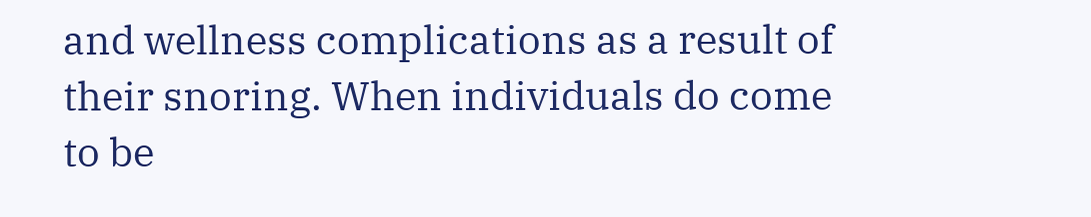and wellness complications as a result of their snoring. When individuals do come to be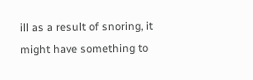ill as a result of snoring, it might have something to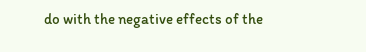do with the negative effects of the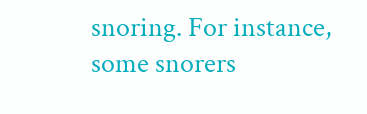snoring. For instance, some snorers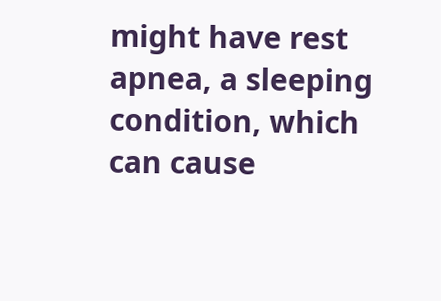might have rest apnea, a sleeping condition, which can cause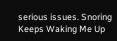serious issues. Snoring Keeps Waking Me Up